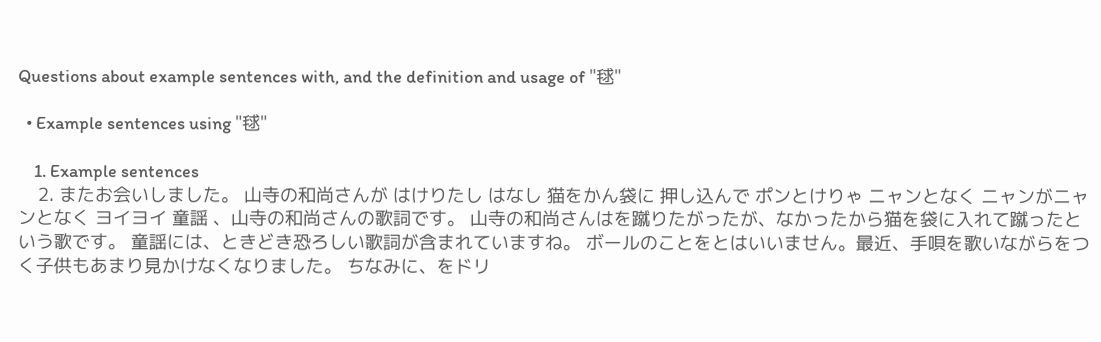Questions about example sentences with, and the definition and usage of "毬"

  • Example sentences using "毬"

    1. Example sentences
    2. またお会いしました。 山寺の和尚さんが はけりたし はなし 猫をかん袋に 押し込んで ポンとけりゃ ニャンとなく ニャンがニャンとなく ヨイヨイ 童謡 、山寺の和尚さんの歌詞です。 山寺の和尚さんはを蹴りたがったが、なかったから猫を袋に入れて蹴ったという歌です。 童謡には、ときどき恐ろしい歌詞が含まれていますね。 ボールのことをとはいいません。最近、手唄を歌いながらをつく子供もあまり見かけなくなりました。 ちなみに、をドリ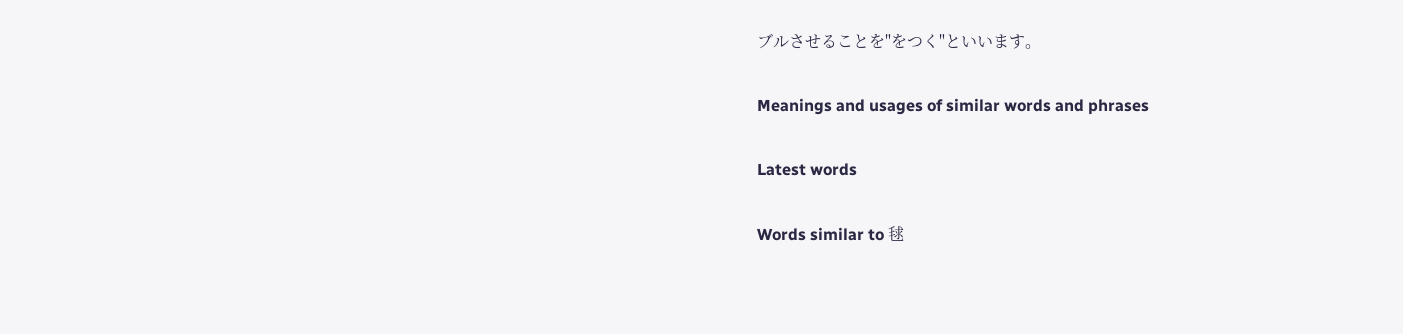ブルさせることを"をつく"といいます。

Meanings and usages of similar words and phrases

Latest words

Words similar to 毬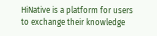HiNative is a platform for users to exchange their knowledge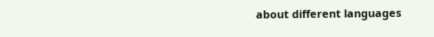about different languages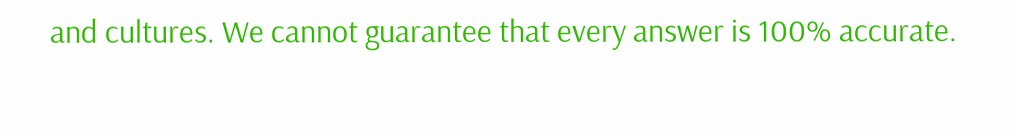and cultures. We cannot guarantee that every answer is 100% accurate.